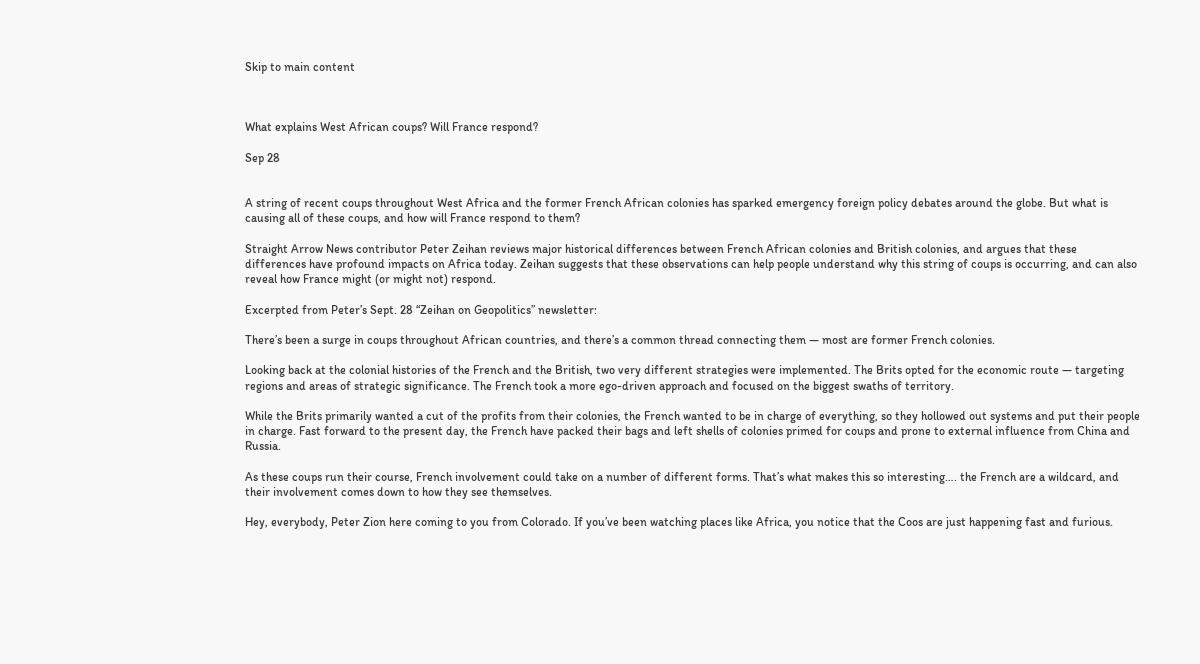Skip to main content



What explains West African coups? Will France respond?

Sep 28


A string of recent coups throughout West Africa and the former French African colonies has sparked emergency foreign policy debates around the globe. But what is causing all of these coups, and how will France respond to them?

Straight Arrow News contributor Peter Zeihan reviews major historical differences between French African colonies and British colonies, and argues that these differences have profound impacts on Africa today. Zeihan suggests that these observations can help people understand why this string of coups is occurring, and can also reveal how France might (or might not) respond.

Excerpted from Peter’s Sept. 28 “Zeihan on Geopolitics” newsletter:

There’s been a surge in coups throughout African countries, and there’s a common thread connecting them — most are former French colonies.

Looking back at the colonial histories of the French and the British, two very different strategies were implemented. The Brits opted for the economic route — targeting regions and areas of strategic significance. The French took a more ego-driven approach and focused on the biggest swaths of territory.

While the Brits primarily wanted a cut of the profits from their colonies, the French wanted to be in charge of everything, so they hollowed out systems and put their people in charge. Fast forward to the present day, the French have packed their bags and left shells of colonies primed for coups and prone to external influence from China and Russia.

As these coups run their course, French involvement could take on a number of different forms. That’s what makes this so interesting…. the French are a wildcard, and their involvement comes down to how they see themselves.

Hey, everybody, Peter Zion here coming to you from Colorado. If you’ve been watching places like Africa, you notice that the Coos are just happening fast and furious.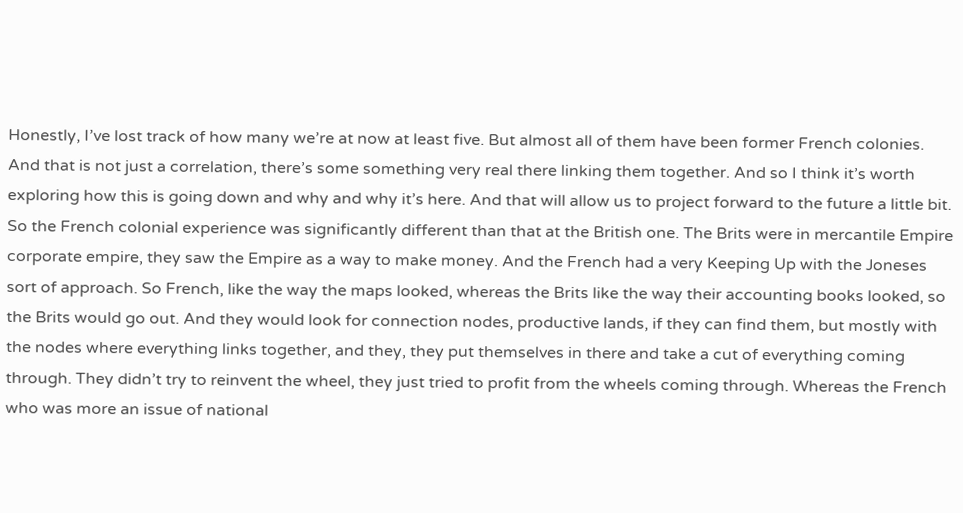Honestly, I’ve lost track of how many we’re at now at least five. But almost all of them have been former French colonies. And that is not just a correlation, there’s some something very real there linking them together. And so I think it’s worth exploring how this is going down and why and why it’s here. And that will allow us to project forward to the future a little bit. So the French colonial experience was significantly different than that at the British one. The Brits were in mercantile Empire corporate empire, they saw the Empire as a way to make money. And the French had a very Keeping Up with the Joneses sort of approach. So French, like the way the maps looked, whereas the Brits like the way their accounting books looked, so the Brits would go out. And they would look for connection nodes, productive lands, if they can find them, but mostly with the nodes where everything links together, and they, they put themselves in there and take a cut of everything coming through. They didn’t try to reinvent the wheel, they just tried to profit from the wheels coming through. Whereas the French who was more an issue of national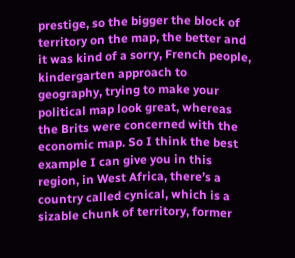prestige, so the bigger the block of territory on the map, the better and it was kind of a sorry, French people, kindergarten approach to geography, trying to make your political map look great, whereas the Brits were concerned with the economic map. So I think the best example I can give you in this region, in West Africa, there’s a country called cynical, which is a sizable chunk of territory, former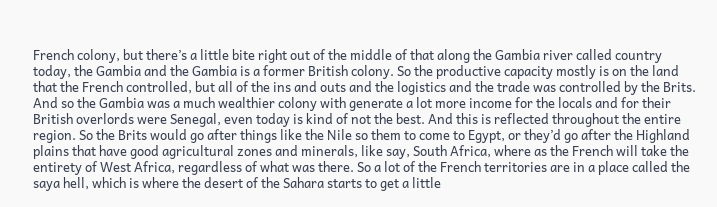French colony, but there’s a little bite right out of the middle of that along the Gambia river called country today, the Gambia and the Gambia is a former British colony. So the productive capacity mostly is on the land that the French controlled, but all of the ins and outs and the logistics and the trade was controlled by the Brits. And so the Gambia was a much wealthier colony with generate a lot more income for the locals and for their British overlords were Senegal, even today is kind of not the best. And this is reflected throughout the entire region. So the Brits would go after things like the Nile so them to come to Egypt, or they’d go after the Highland plains that have good agricultural zones and minerals, like say, South Africa, where as the French will take the entirety of West Africa, regardless of what was there. So a lot of the French territories are in a place called the saya hell, which is where the desert of the Sahara starts to get a little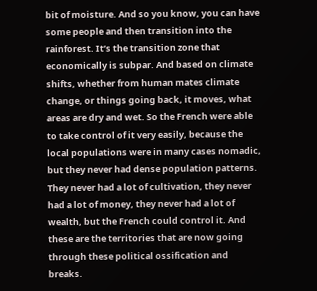bit of moisture. And so you know, you can have some people and then transition into the rainforest. It’s the transition zone that economically is subpar. And based on climate shifts, whether from human mates climate change, or things going back, it moves, what areas are dry and wet. So the French were able to take control of it very easily, because the local populations were in many cases nomadic, but they never had dense population patterns. They never had a lot of cultivation, they never had a lot of money, they never had a lot of wealth, but the French could control it. And these are the territories that are now going through these political ossification and breaks.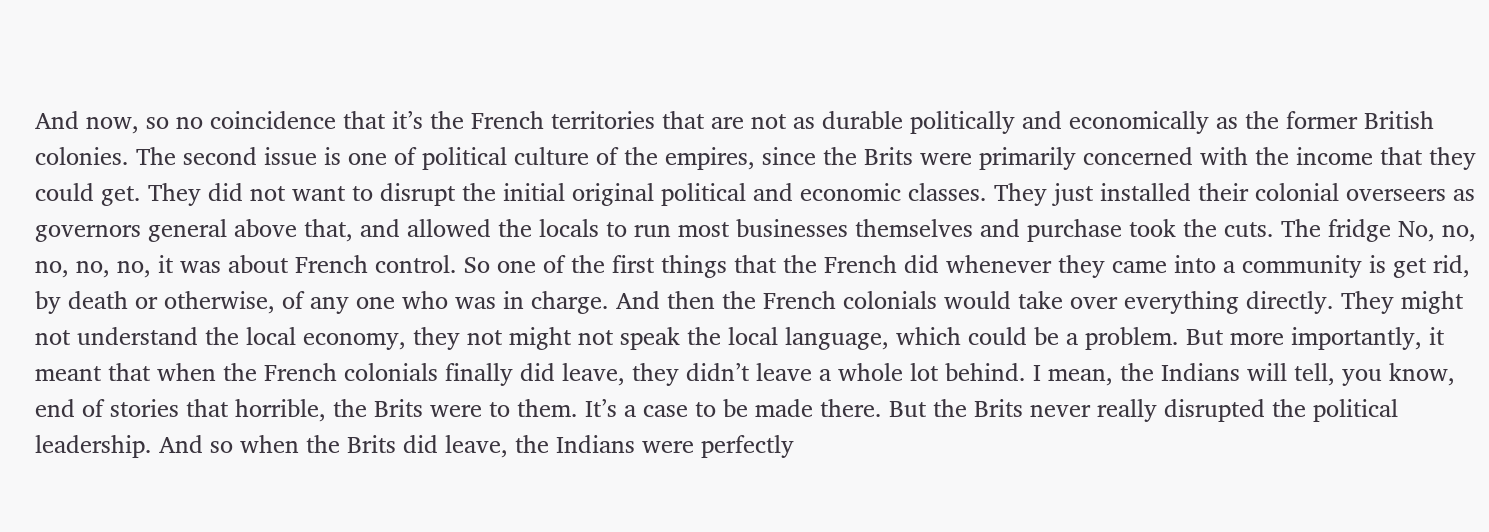And now, so no coincidence that it’s the French territories that are not as durable politically and economically as the former British colonies. The second issue is one of political culture of the empires, since the Brits were primarily concerned with the income that they could get. They did not want to disrupt the initial original political and economic classes. They just installed their colonial overseers as governors general above that, and allowed the locals to run most businesses themselves and purchase took the cuts. The fridge No, no, no, no, no, it was about French control. So one of the first things that the French did whenever they came into a community is get rid, by death or otherwise, of any one who was in charge. And then the French colonials would take over everything directly. They might not understand the local economy, they not might not speak the local language, which could be a problem. But more importantly, it meant that when the French colonials finally did leave, they didn’t leave a whole lot behind. I mean, the Indians will tell, you know, end of stories that horrible, the Brits were to them. It’s a case to be made there. But the Brits never really disrupted the political leadership. And so when the Brits did leave, the Indians were perfectly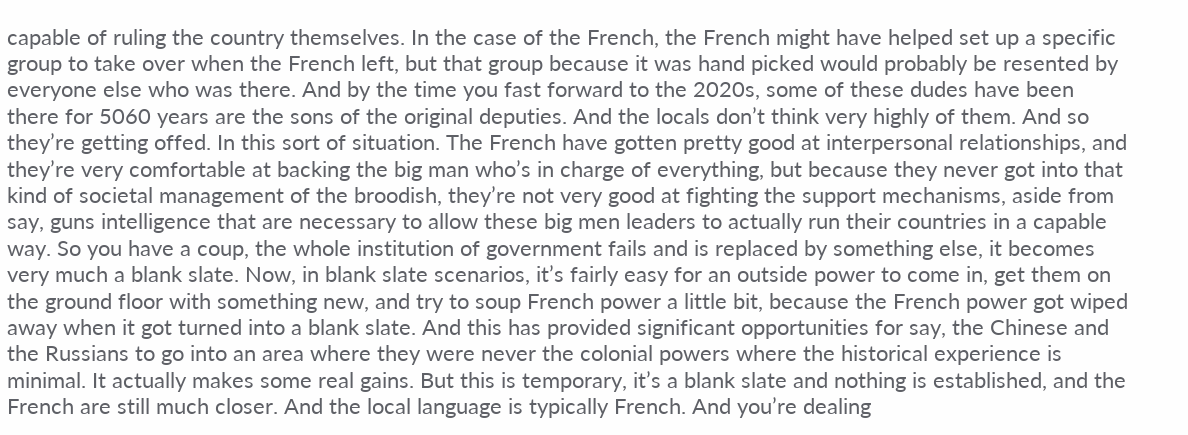capable of ruling the country themselves. In the case of the French, the French might have helped set up a specific group to take over when the French left, but that group because it was hand picked would probably be resented by everyone else who was there. And by the time you fast forward to the 2020s, some of these dudes have been there for 5060 years are the sons of the original deputies. And the locals don’t think very highly of them. And so they’re getting offed. In this sort of situation. The French have gotten pretty good at interpersonal relationships, and they’re very comfortable at backing the big man who’s in charge of everything, but because they never got into that kind of societal management of the broodish, they’re not very good at fighting the support mechanisms, aside from say, guns intelligence that are necessary to allow these big men leaders to actually run their countries in a capable way. So you have a coup, the whole institution of government fails and is replaced by something else, it becomes very much a blank slate. Now, in blank slate scenarios, it’s fairly easy for an outside power to come in, get them on the ground floor with something new, and try to soup French power a little bit, because the French power got wiped away when it got turned into a blank slate. And this has provided significant opportunities for say, the Chinese and the Russians to go into an area where they were never the colonial powers where the historical experience is minimal. It actually makes some real gains. But this is temporary, it’s a blank slate and nothing is established, and the French are still much closer. And the local language is typically French. And you’re dealing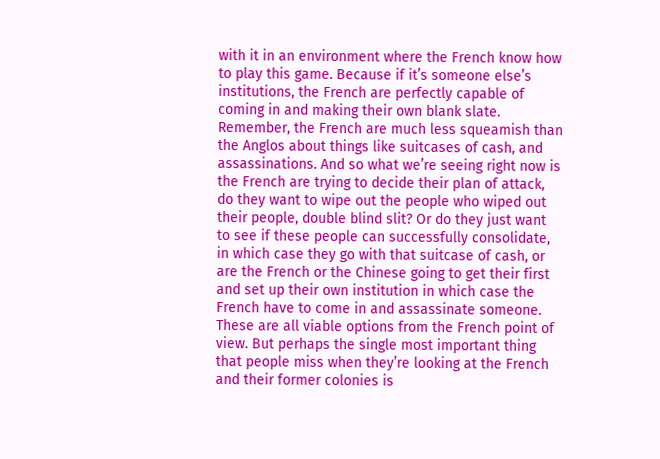with it in an environment where the French know how to play this game. Because if it’s someone else’s institutions, the French are perfectly capable of coming in and making their own blank slate. Remember, the French are much less squeamish than the Anglos about things like suitcases of cash, and assassinations. And so what we’re seeing right now is the French are trying to decide their plan of attack, do they want to wipe out the people who wiped out their people, double blind slit? Or do they just want to see if these people can successfully consolidate, in which case they go with that suitcase of cash, or are the French or the Chinese going to get their first and set up their own institution in which case the French have to come in and assassinate someone. These are all viable options from the French point of view. But perhaps the single most important thing that people miss when they’re looking at the French and their former colonies is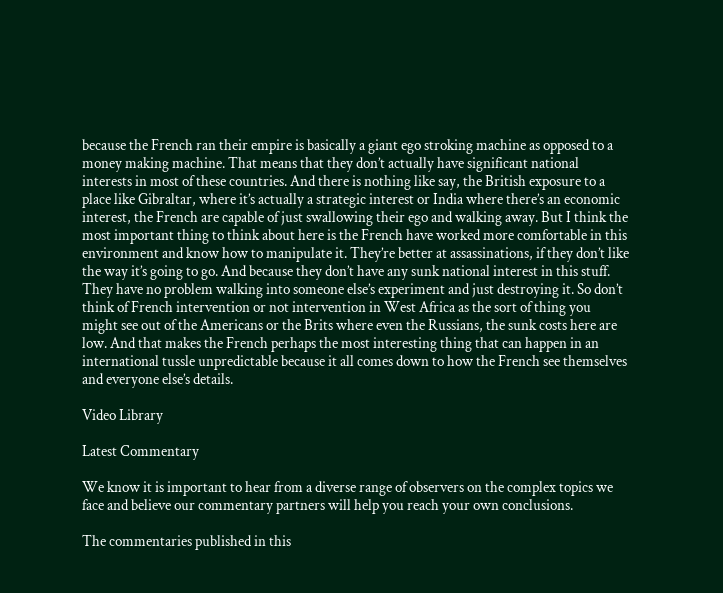because the French ran their empire is basically a giant ego stroking machine as opposed to a money making machine. That means that they don’t actually have significant national interests in most of these countries. And there is nothing like say, the British exposure to a place like Gibraltar, where it’s actually a strategic interest or India where there’s an economic interest, the French are capable of just swallowing their ego and walking away. But I think the most important thing to think about here is the French have worked more comfortable in this environment and know how to manipulate it. They’re better at assassinations, if they don’t like the way it’s going to go. And because they don’t have any sunk national interest in this stuff. They have no problem walking into someone else’s experiment and just destroying it. So don’t think of French intervention or not intervention in West Africa as the sort of thing you might see out of the Americans or the Brits where even the Russians, the sunk costs here are low. And that makes the French perhaps the most interesting thing that can happen in an international tussle unpredictable because it all comes down to how the French see themselves and everyone else’s details.

Video Library

Latest Commentary

We know it is important to hear from a diverse range of observers on the complex topics we face and believe our commentary partners will help you reach your own conclusions.

The commentaries published in this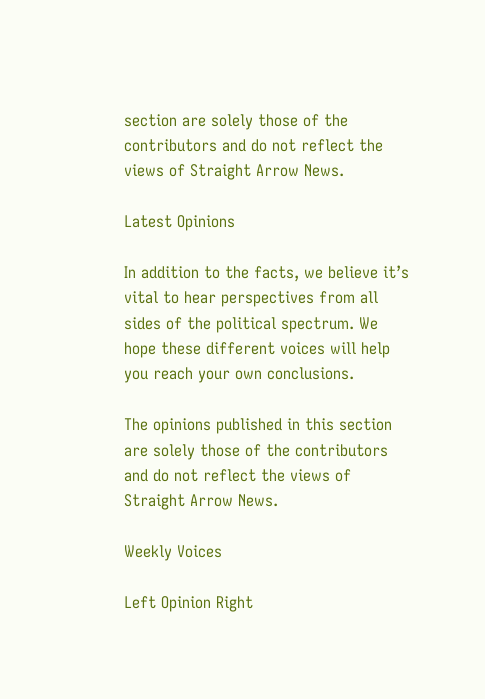section are solely those of the contributors and do not reflect the views of Straight Arrow News.

Latest Opinions

In addition to the facts, we believe it’s vital to hear perspectives from all sides of the political spectrum. We hope these different voices will help you reach your own conclusions.

The opinions published in this section are solely those of the contributors and do not reflect the views of Straight Arrow News.

Weekly Voices

Left Opinion Right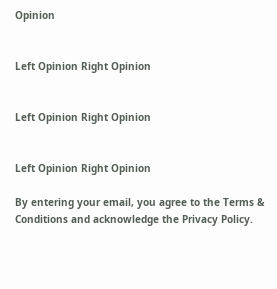Opinion


Left Opinion Right Opinion


Left Opinion Right Opinion


Left Opinion Right Opinion

By entering your email, you agree to the Terms & Conditions and acknowledge the Privacy Policy.